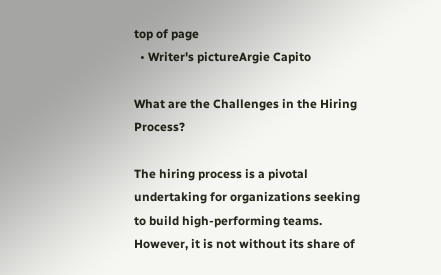top of page
  • Writer's pictureArgie Capito

What are the Challenges in the Hiring Process?

The hiring process is a pivotal undertaking for organizations seeking to build high-performing teams. However, it is not without its share of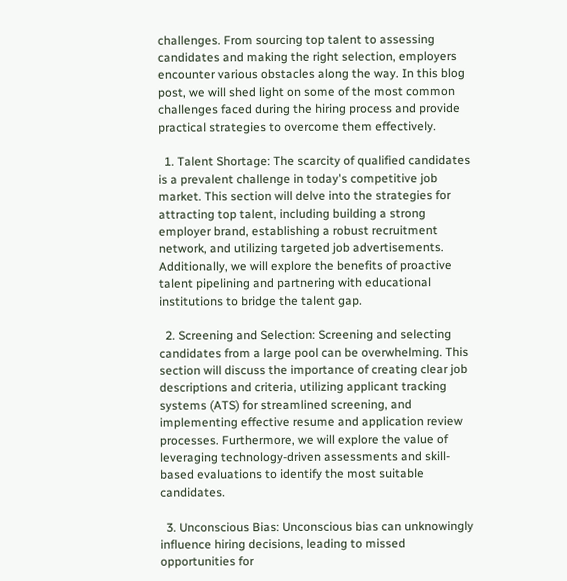challenges. From sourcing top talent to assessing candidates and making the right selection, employers encounter various obstacles along the way. In this blog post, we will shed light on some of the most common challenges faced during the hiring process and provide practical strategies to overcome them effectively.

  1. Talent Shortage: The scarcity of qualified candidates is a prevalent challenge in today's competitive job market. This section will delve into the strategies for attracting top talent, including building a strong employer brand, establishing a robust recruitment network, and utilizing targeted job advertisements. Additionally, we will explore the benefits of proactive talent pipelining and partnering with educational institutions to bridge the talent gap.

  2. Screening and Selection: Screening and selecting candidates from a large pool can be overwhelming. This section will discuss the importance of creating clear job descriptions and criteria, utilizing applicant tracking systems (ATS) for streamlined screening, and implementing effective resume and application review processes. Furthermore, we will explore the value of leveraging technology-driven assessments and skill-based evaluations to identify the most suitable candidates.

  3. Unconscious Bias: Unconscious bias can unknowingly influence hiring decisions, leading to missed opportunities for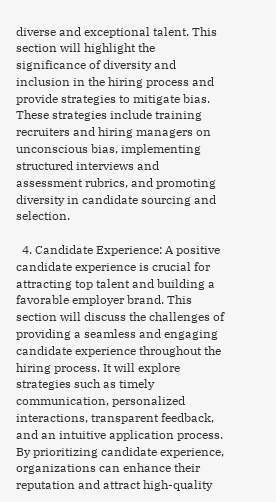diverse and exceptional talent. This section will highlight the significance of diversity and inclusion in the hiring process and provide strategies to mitigate bias. These strategies include training recruiters and hiring managers on unconscious bias, implementing structured interviews and assessment rubrics, and promoting diversity in candidate sourcing and selection.

  4. Candidate Experience: A positive candidate experience is crucial for attracting top talent and building a favorable employer brand. This section will discuss the challenges of providing a seamless and engaging candidate experience throughout the hiring process. It will explore strategies such as timely communication, personalized interactions, transparent feedback, and an intuitive application process. By prioritizing candidate experience, organizations can enhance their reputation and attract high-quality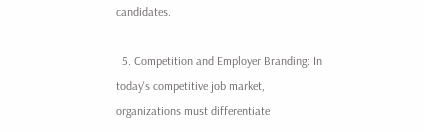candidates.

  5. Competition and Employer Branding: In today's competitive job market, organizations must differentiate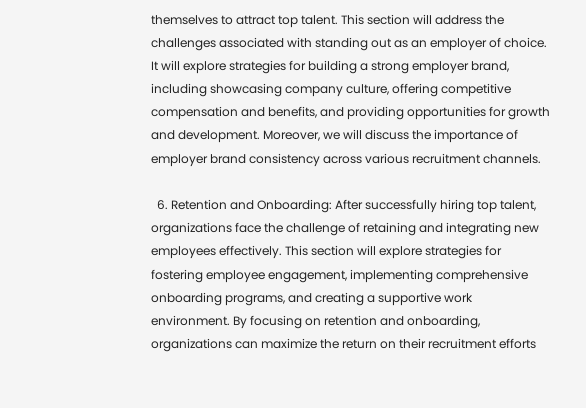themselves to attract top talent. This section will address the challenges associated with standing out as an employer of choice. It will explore strategies for building a strong employer brand, including showcasing company culture, offering competitive compensation and benefits, and providing opportunities for growth and development. Moreover, we will discuss the importance of employer brand consistency across various recruitment channels.

  6. Retention and Onboarding: After successfully hiring top talent, organizations face the challenge of retaining and integrating new employees effectively. This section will explore strategies for fostering employee engagement, implementing comprehensive onboarding programs, and creating a supportive work environment. By focusing on retention and onboarding, organizations can maximize the return on their recruitment efforts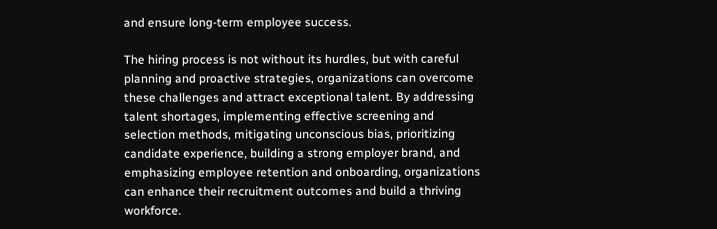and ensure long-term employee success.

The hiring process is not without its hurdles, but with careful planning and proactive strategies, organizations can overcome these challenges and attract exceptional talent. By addressing talent shortages, implementing effective screening and selection methods, mitigating unconscious bias, prioritizing candidate experience, building a strong employer brand, and emphasizing employee retention and onboarding, organizations can enhance their recruitment outcomes and build a thriving workforce.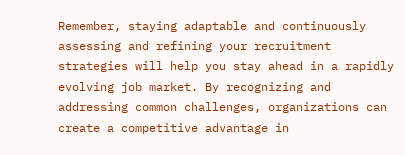Remember, staying adaptable and continuously assessing and refining your recruitment strategies will help you stay ahead in a rapidly evolving job market. By recognizing and addressing common challenges, organizations can create a competitive advantage in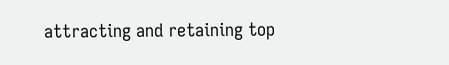attracting and retaining top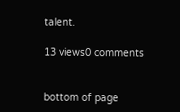talent.

13 views0 comments


bottom of page